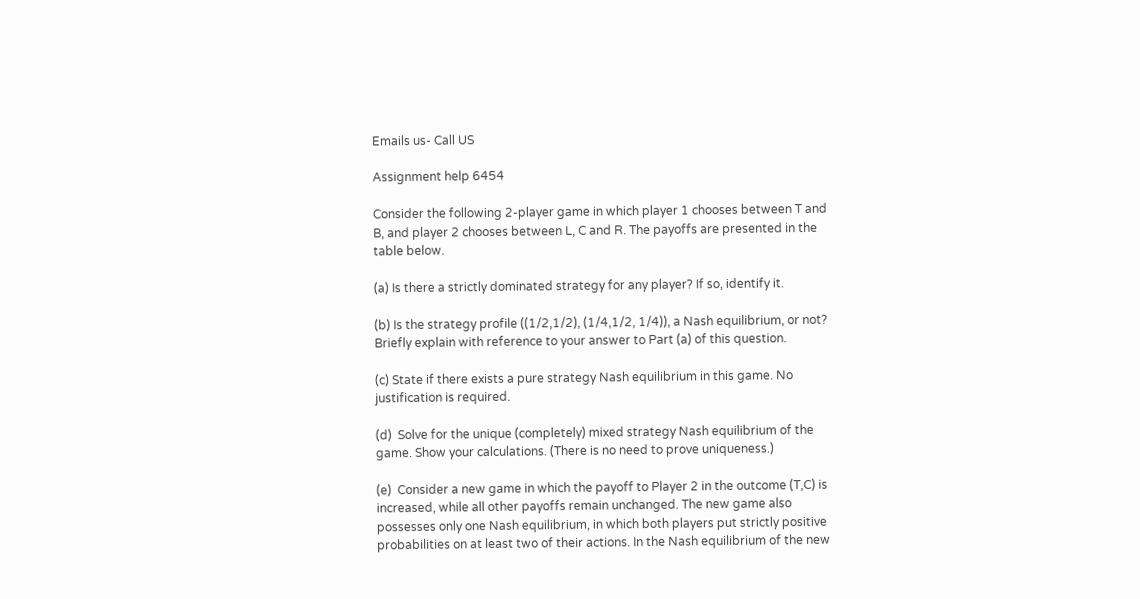Emails us- Call US

Assignment help 6454

Consider the following 2-player game in which player 1 chooses between T and B, and player 2 chooses between L, C and R. The payoffs are presented in the table below.

(a) Is there a strictly dominated strategy for any player? If so, identify it.

(b) Is the strategy profile ((1/2,1/2), (1/4,1/2, 1/4)), a Nash equilibrium, or not? Briefly explain with reference to your answer to Part (a) of this question.

(c) State if there exists a pure strategy Nash equilibrium in this game. No justification is required.

(d)  Solve for the unique (completely) mixed strategy Nash equilibrium of the game. Show your calculations. (There is no need to prove uniqueness.)

(e)  Consider a new game in which the payoff to Player 2 in the outcome (T,C) is increased, while all other payoffs remain unchanged. The new game also possesses only one Nash equilibrium, in which both players put strictly positive probabilities on at least two of their actions. In the Nash equilibrium of the new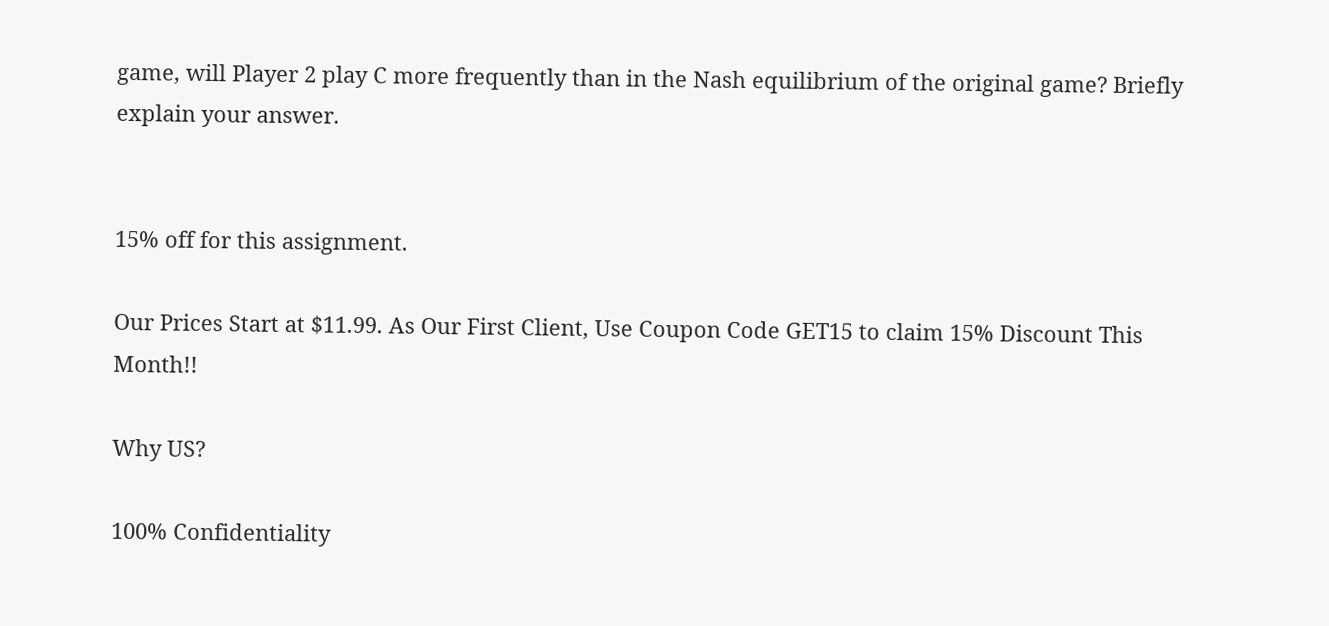game, will Player 2 play C more frequently than in the Nash equilibrium of the original game? Briefly explain your answer.


15% off for this assignment.

Our Prices Start at $11.99. As Our First Client, Use Coupon Code GET15 to claim 15% Discount This Month!!

Why US?

100% Confidentiality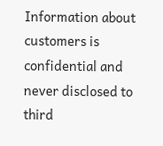Information about customers is confidential and never disclosed to third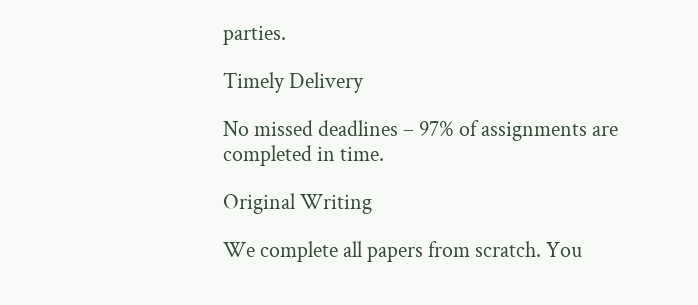parties.

Timely Delivery

No missed deadlines – 97% of assignments are completed in time.

Original Writing

We complete all papers from scratch. You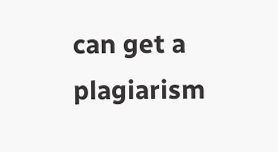can get a plagiarism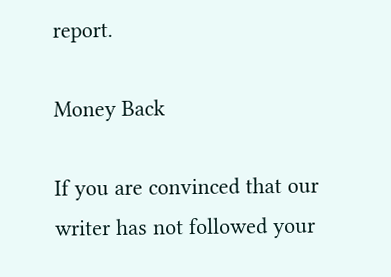report.

Money Back

If you are convinced that our writer has not followed your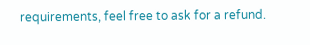requirements, feel free to ask for a refund.